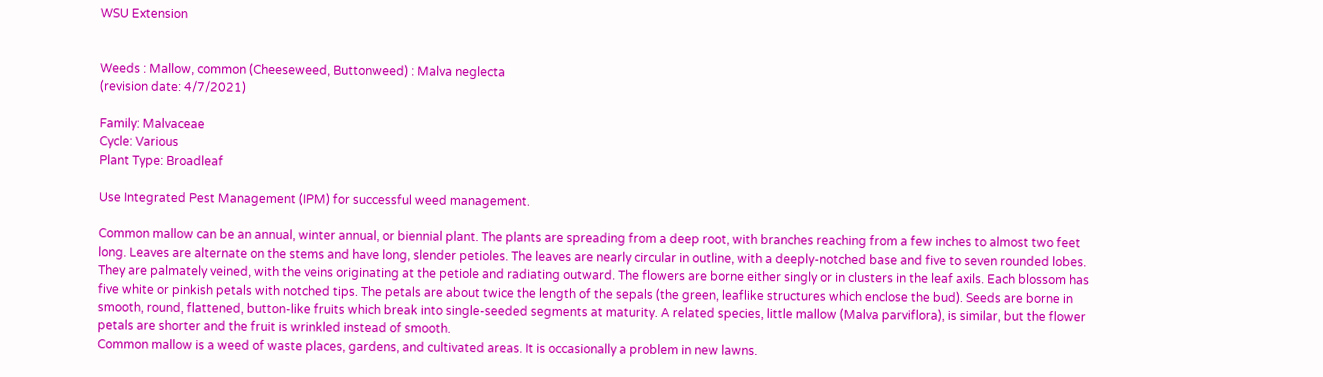WSU Extension


Weeds : Mallow, common (Cheeseweed, Buttonweed) : Malva neglecta
(revision date: 4/7/2021)

Family: Malvaceae
Cycle: Various
Plant Type: Broadleaf

Use Integrated Pest Management (IPM) for successful weed management.

Common mallow can be an annual, winter annual, or biennial plant. The plants are spreading from a deep root, with branches reaching from a few inches to almost two feet long. Leaves are alternate on the stems and have long, slender petioles. The leaves are nearly circular in outline, with a deeply-notched base and five to seven rounded lobes. They are palmately veined, with the veins originating at the petiole and radiating outward. The flowers are borne either singly or in clusters in the leaf axils. Each blossom has five white or pinkish petals with notched tips. The petals are about twice the length of the sepals (the green, leaflike structures which enclose the bud). Seeds are borne in smooth, round, flattened, button-like fruits which break into single-seeded segments at maturity. A related species, little mallow (Malva parviflora), is similar, but the flower petals are shorter and the fruit is wrinkled instead of smooth.
Common mallow is a weed of waste places, gardens, and cultivated areas. It is occasionally a problem in new lawns.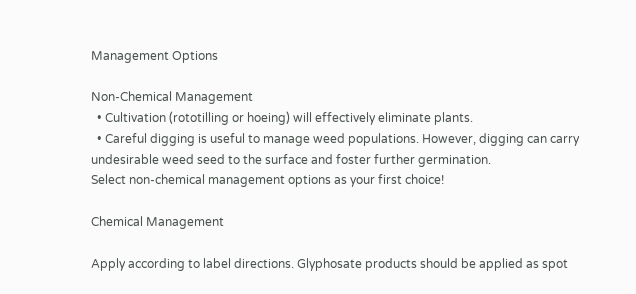Management Options

Non-Chemical Management
  • Cultivation (rototilling or hoeing) will effectively eliminate plants.
  • Careful digging is useful to manage weed populations. However, digging can carry undesirable weed seed to the surface and foster further germination.
Select non-chemical management options as your first choice!

Chemical Management

Apply according to label directions. Glyphosate products should be applied as spot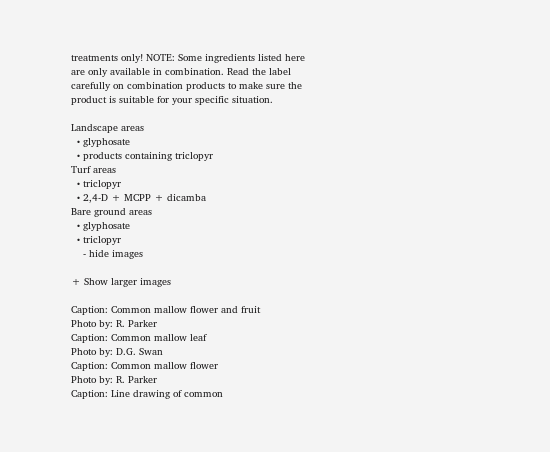treatments only! NOTE: Some ingredients listed here are only available in combination. Read the label carefully on combination products to make sure the product is suitable for your specific situation.

Landscape areas
  • glyphosate
  • products containing triclopyr
Turf areas
  • triclopyr
  • 2,4-D + MCPP + dicamba
Bare ground areas
  • glyphosate
  • triclopyr
    - hide images

+ Show larger images

Caption: Common mallow flower and fruit
Photo by: R. Parker
Caption: Common mallow leaf
Photo by: D.G. Swan
Caption: Common mallow flower
Photo by: R. Parker
Caption: Line drawing of common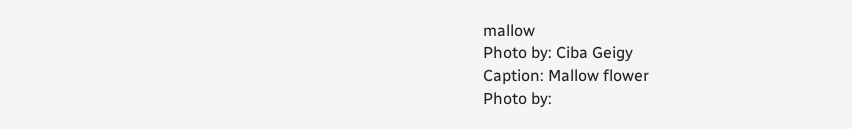mallow
Photo by: Ciba Geigy
Caption: Mallow flower
Photo by: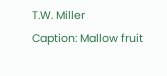T.W. Miller
Caption: Mallow fruit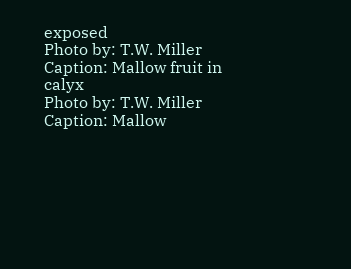exposed
Photo by: T.W. Miller
Caption: Mallow fruit in calyx
Photo by: T.W. Miller
Caption: Mallow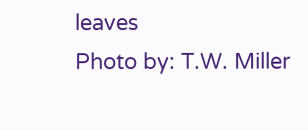leaves
Photo by: T.W. Miller